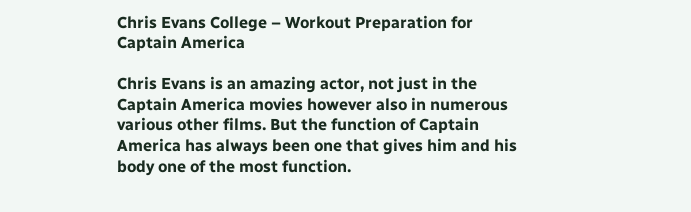Chris Evans College – Workout Preparation for Captain America

Chris Evans is an amazing actor, not just in the Captain America movies however also in numerous various other films. But the function of Captain America has always been one that gives him and his body one of the most function.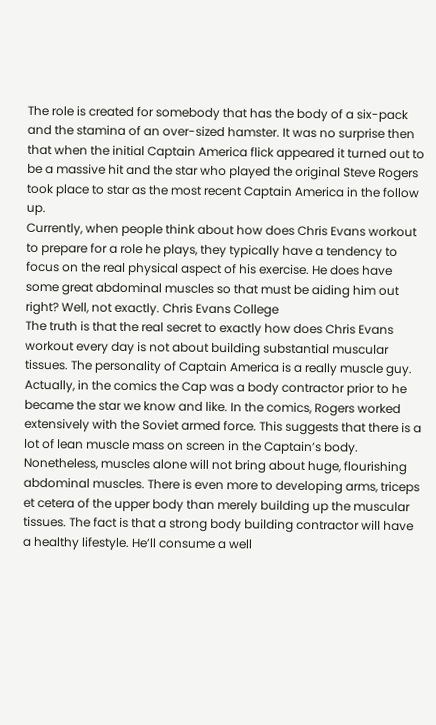The role is created for somebody that has the body of a six-pack and the stamina of an over-sized hamster. It was no surprise then that when the initial Captain America flick appeared it turned out to be a massive hit and the star who played the original Steve Rogers took place to star as the most recent Captain America in the follow up.
Currently, when people think about how does Chris Evans workout to prepare for a role he plays, they typically have a tendency to focus on the real physical aspect of his exercise. He does have some great abdominal muscles so that must be aiding him out right? Well, not exactly. Chris Evans College
The truth is that the real secret to exactly how does Chris Evans workout every day is not about building substantial muscular tissues. The personality of Captain America is a really muscle guy. Actually, in the comics the Cap was a body contractor prior to he became the star we know and like. In the comics, Rogers worked extensively with the Soviet armed force. This suggests that there is a lot of lean muscle mass on screen in the Captain’s body.
Nonetheless, muscles alone will not bring about huge, flourishing abdominal muscles. There is even more to developing arms, triceps et cetera of the upper body than merely building up the muscular tissues. The fact is that a strong body building contractor will have a healthy lifestyle. He’ll consume a well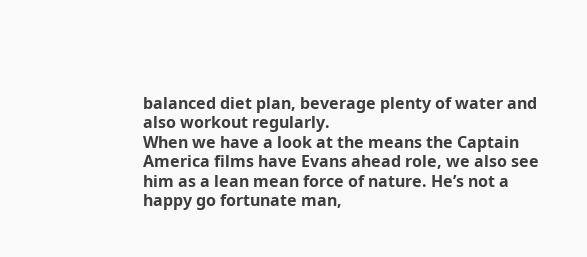balanced diet plan, beverage plenty of water and also workout regularly.
When we have a look at the means the Captain America films have Evans ahead role, we also see him as a lean mean force of nature. He’s not a happy go fortunate man,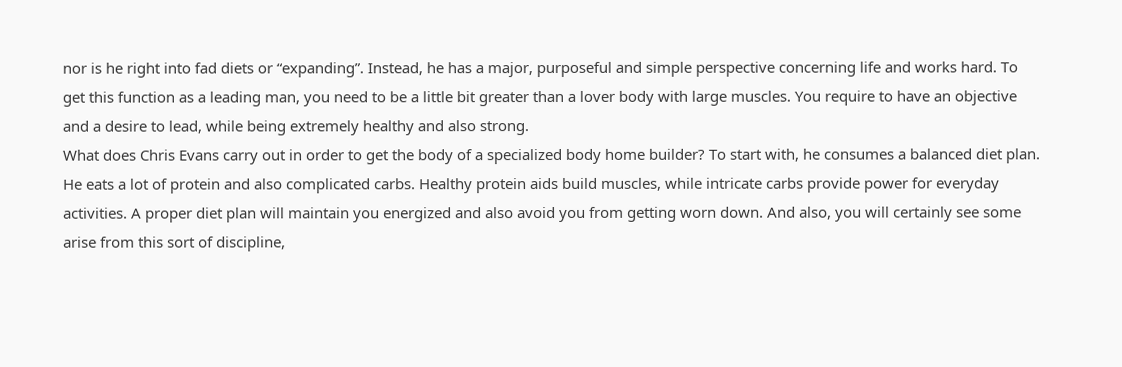nor is he right into fad diets or “expanding”. Instead, he has a major, purposeful and simple perspective concerning life and works hard. To get this function as a leading man, you need to be a little bit greater than a lover body with large muscles. You require to have an objective and a desire to lead, while being extremely healthy and also strong.
What does Chris Evans carry out in order to get the body of a specialized body home builder? To start with, he consumes a balanced diet plan. He eats a lot of protein and also complicated carbs. Healthy protein aids build muscles, while intricate carbs provide power for everyday activities. A proper diet plan will maintain you energized and also avoid you from getting worn down. And also, you will certainly see some arise from this sort of discipline,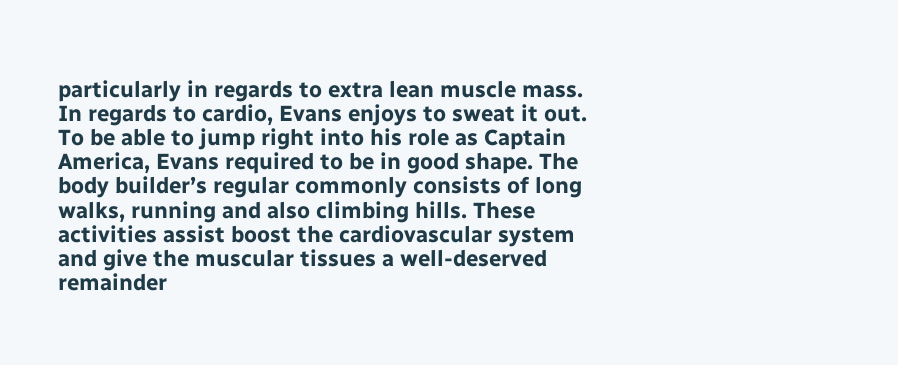particularly in regards to extra lean muscle mass.
In regards to cardio, Evans enjoys to sweat it out. To be able to jump right into his role as Captain America, Evans required to be in good shape. The body builder’s regular commonly consists of long walks, running and also climbing hills. These activities assist boost the cardiovascular system and give the muscular tissues a well-deserved remainder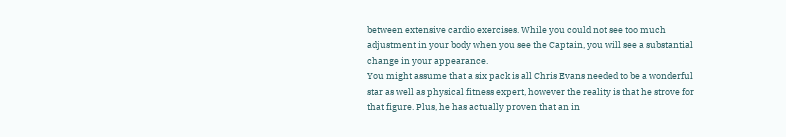between extensive cardio exercises. While you could not see too much adjustment in your body when you see the Captain, you will see a substantial change in your appearance.
You might assume that a six pack is all Chris Evans needed to be a wonderful star as well as physical fitness expert, however the reality is that he strove for that figure. Plus, he has actually proven that an in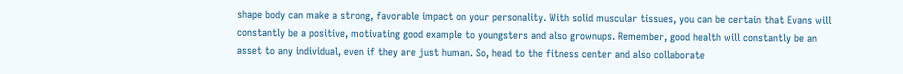shape body can make a strong, favorable impact on your personality. With solid muscular tissues, you can be certain that Evans will constantly be a positive, motivating good example to youngsters and also grownups. Remember, good health will constantly be an asset to any individual, even if they are just human. So, head to the fitness center and also collaborate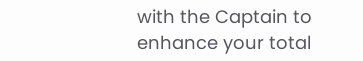with the Captain to enhance your total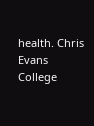health. Chris Evans College